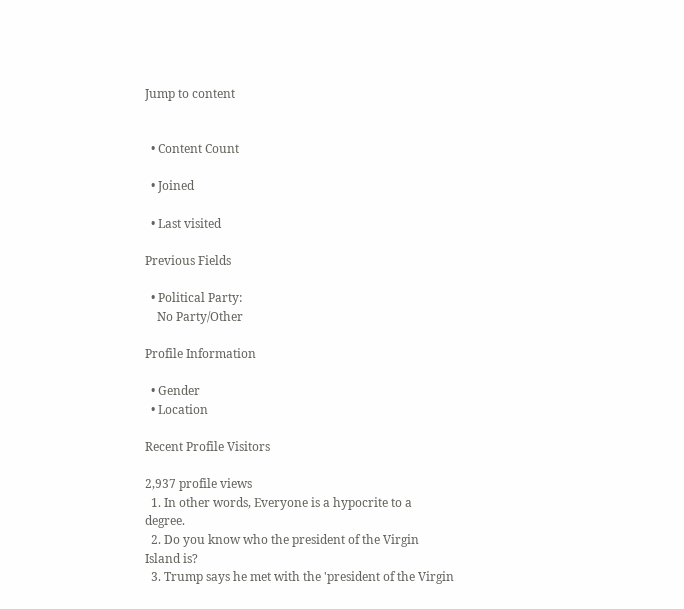Jump to content


  • Content Count

  • Joined

  • Last visited

Previous Fields

  • Political Party:
    No Party/Other

Profile Information

  • Gender
  • Location

Recent Profile Visitors

2,937 profile views
  1. In other words, Everyone is a hypocrite to a degree.
  2. Do you know who the president of the Virgin Island is?
  3. Trump says he met with the 'president of the Virgin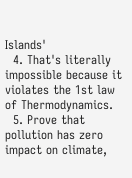Islands'
  4. That's literally impossible because it violates the 1st law of Thermodynamics.
  5. Prove that pollution has zero impact on climate,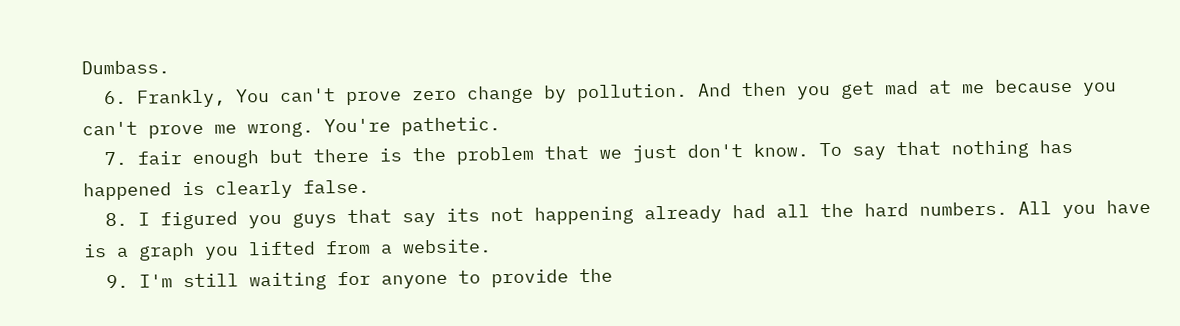Dumbass.
  6. Frankly, You can't prove zero change by pollution. And then you get mad at me because you can't prove me wrong. You're pathetic.
  7. fair enough but there is the problem that we just don't know. To say that nothing has happened is clearly false.
  8. I figured you guys that say its not happening already had all the hard numbers. All you have is a graph you lifted from a website.
  9. I'm still waiting for anyone to provide the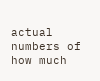actual numbers of how much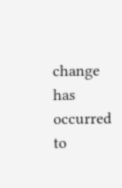change has occurred to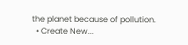the planet because of pollution.
  • Create New...